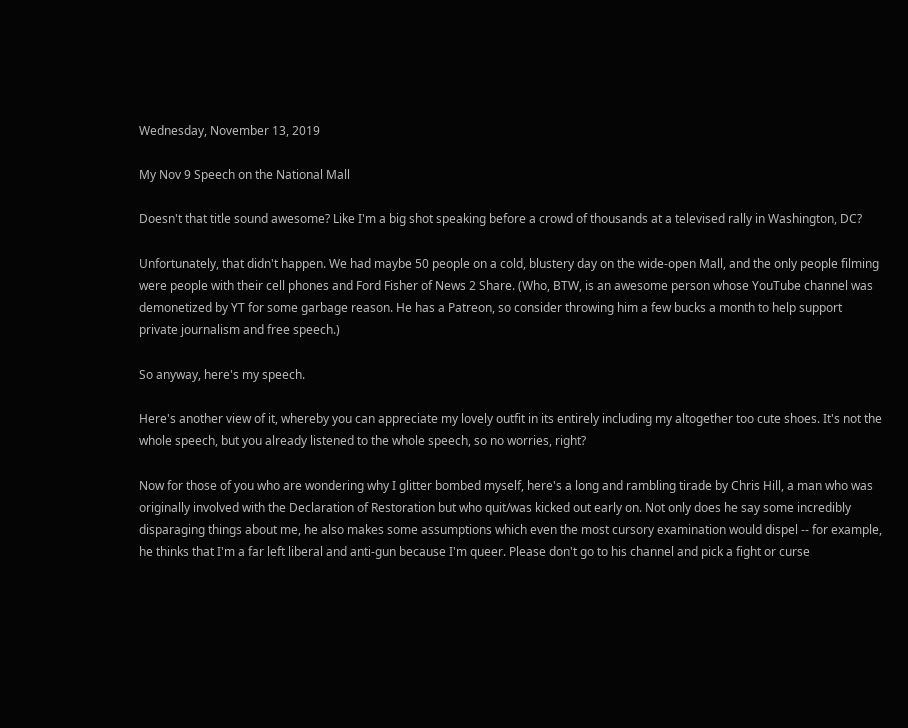Wednesday, November 13, 2019

My Nov 9 Speech on the National Mall

Doesn't that title sound awesome? Like I'm a big shot speaking before a crowd of thousands at a televised rally in Washington, DC?

Unfortunately, that didn't happen. We had maybe 50 people on a cold, blustery day on the wide-open Mall, and the only people filming were people with their cell phones and Ford Fisher of News 2 Share. (Who, BTW, is an awesome person whose YouTube channel was demonetized by YT for some garbage reason. He has a Patreon, so consider throwing him a few bucks a month to help support private journalism and free speech.)

So anyway, here's my speech.

Here's another view of it, whereby you can appreciate my lovely outfit in its entirely including my altogether too cute shoes. It's not the whole speech, but you already listened to the whole speech, so no worries, right?

Now for those of you who are wondering why I glitter bombed myself, here's a long and rambling tirade by Chris Hill, a man who was originally involved with the Declaration of Restoration but who quit/was kicked out early on. Not only does he say some incredibly disparaging things about me, he also makes some assumptions which even the most cursory examination would dispel -- for example, he thinks that I'm a far left liberal and anti-gun because I'm queer. Please don't go to his channel and pick a fight or curse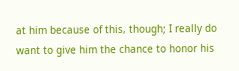at him because of this, though; I really do want to give him the chance to honor his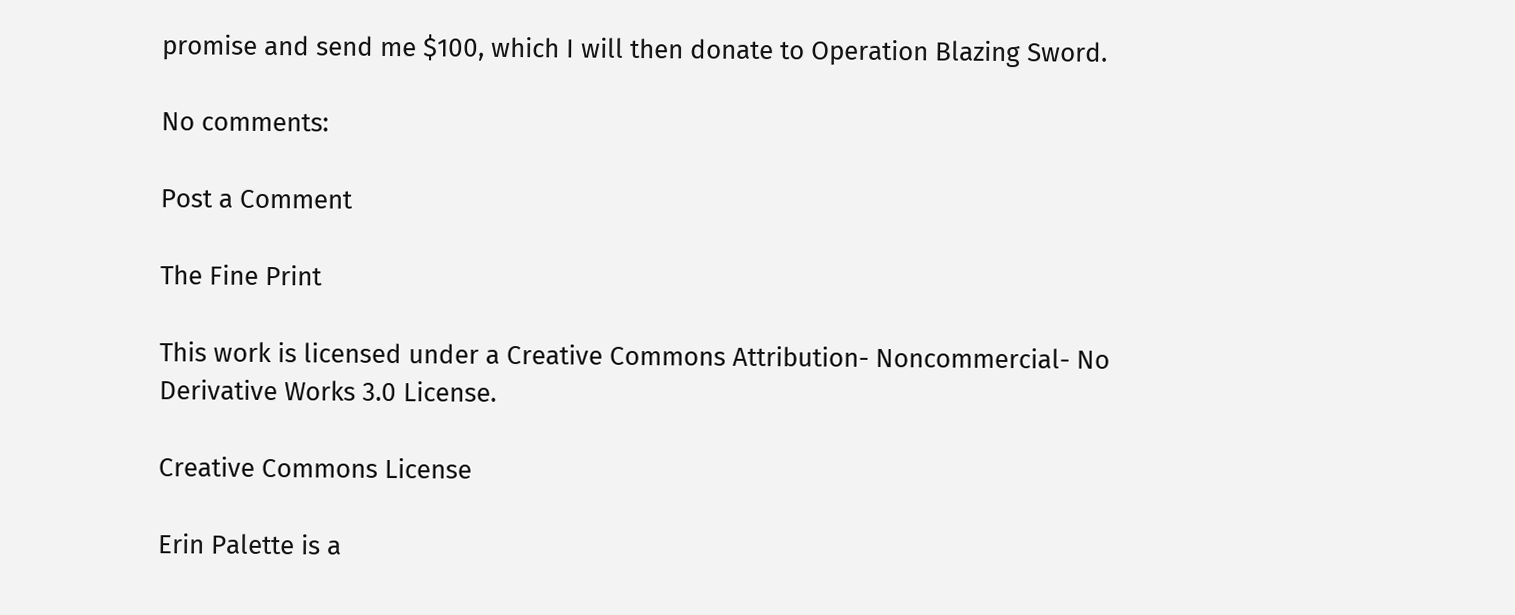promise and send me $100, which I will then donate to Operation Blazing Sword.

No comments:

Post a Comment

The Fine Print

This work is licensed under a Creative Commons Attribution- Noncommercial- No Derivative Works 3.0 License.

Creative Commons License

Erin Palette is a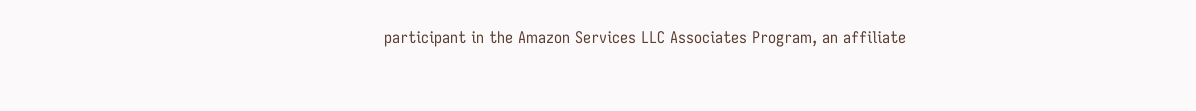participant in the Amazon Services LLC Associates Program, an affiliate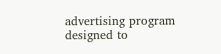advertising program designed to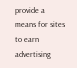provide a means for sites to earn advertising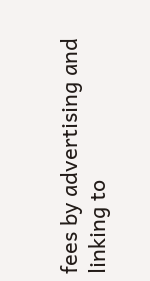fees by advertising and linking to